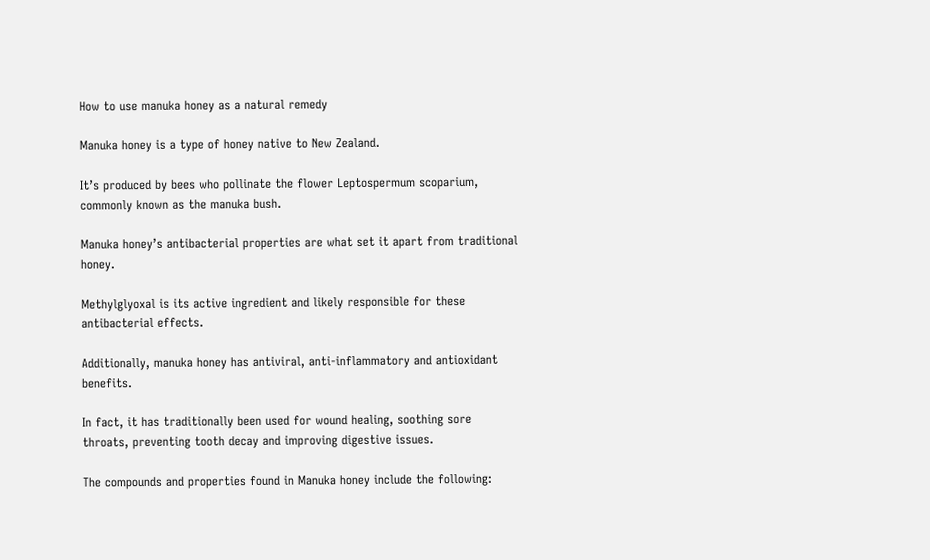How to use manuka honey as a natural remedy

Manuka honey is a type of honey native to New Zealand.

It’s produced by bees who pollinate the flower Leptospermum scoparium, commonly known as the manuka bush.

Manuka honey’s antibacterial properties are what set it apart from traditional honey.

Methylglyoxal is its active ingredient and likely responsible for these antibacterial effects.

Additionally, manuka honey has antiviral, anti-inflammatory and antioxidant benefits.

In fact, it has traditionally been used for wound healing, soothing sore throats, preventing tooth decay and improving digestive issues.

The compounds and properties found in Manuka honey include the following: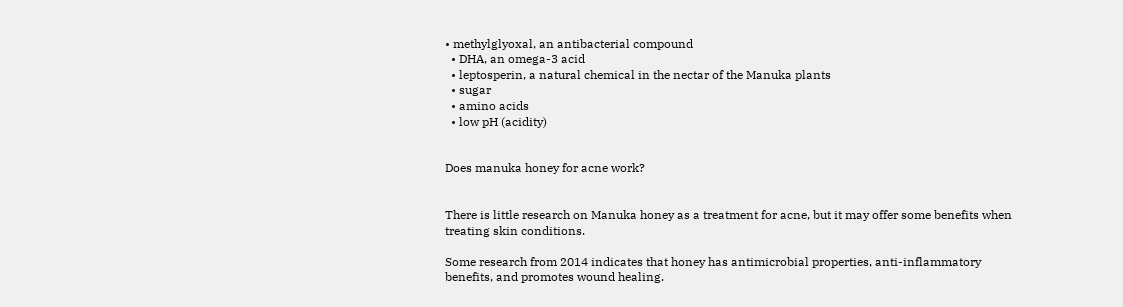• methylglyoxal, an antibacterial compound
  • DHA, an omega-3 acid
  • leptosperin, a natural chemical in the nectar of the Manuka plants
  • sugar
  • amino acids
  • low pH (acidity)


Does manuka honey for acne work?


There is little research on Manuka honey as a treatment for acne, but it may offer some benefits when treating skin conditions.

Some research from 2014 indicates that honey has antimicrobial properties, anti-inflammatory benefits, and promotes wound healing.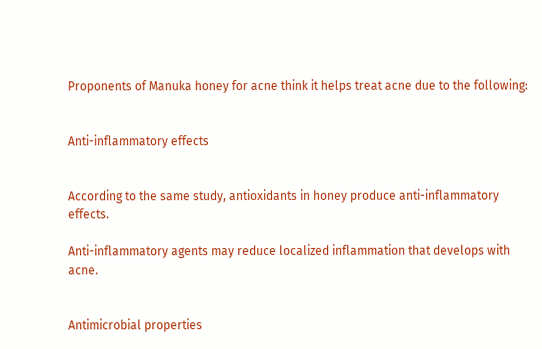Proponents of Manuka honey for acne think it helps treat acne due to the following:


Anti-inflammatory effects


According to the same study, antioxidants in honey produce anti-inflammatory effects.

Anti-inflammatory agents may reduce localized inflammation that develops with acne.


Antimicrobial properties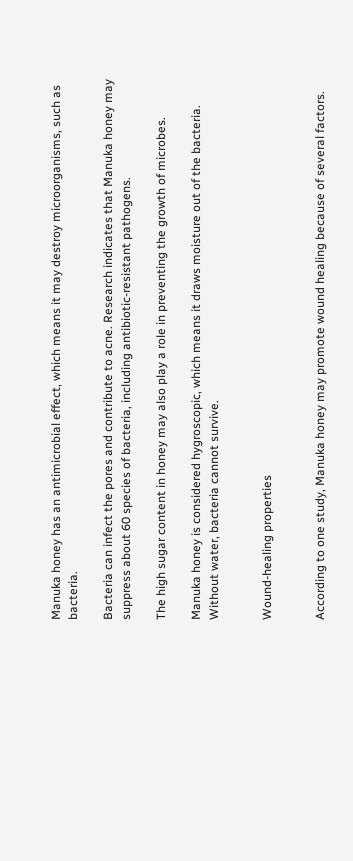Manuka honey has an antimicrobial effect, which means it may destroy microorganisms, such as bacteria.

Bacteria can infect the pores and contribute to acne. Research indicates that Manuka honey may suppress about 60 species of bacteria, including antibiotic-resistant pathogens.

The high sugar content in honey may also play a role in preventing the growth of microbes.

Manuka honey is considered hygroscopic, which means it draws moisture out of the bacteria. Without water, bacteria cannot survive.


Wound-healing properties


According to one study, Manuka honey may promote wound healing because of several factors.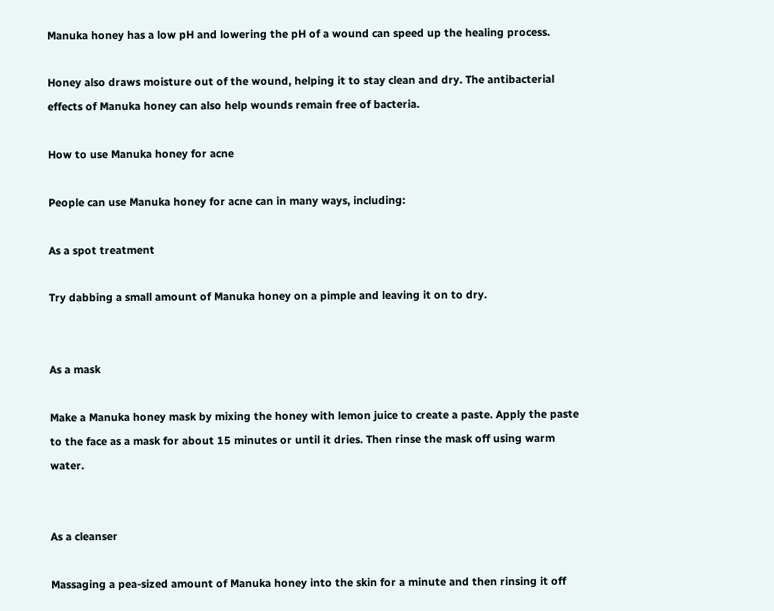Manuka honey has a low pH and lowering the pH of a wound can speed up the healing process.

Honey also draws moisture out of the wound, helping it to stay clean and dry. The antibacterial effects of Manuka honey can also help wounds remain free of bacteria.

How to use Manuka honey for acne

People can use Manuka honey for acne can in many ways, including:

As a spot treatment

Try dabbing a small amount of Manuka honey on a pimple and leaving it on to dry.


As a mask

Make a Manuka honey mask by mixing the honey with lemon juice to create a paste. Apply the paste to the face as a mask for about 15 minutes or until it dries. Then rinse the mask off using warm water.


As a cleanser

Massaging a pea-sized amount of Manuka honey into the skin for a minute and then rinsing it off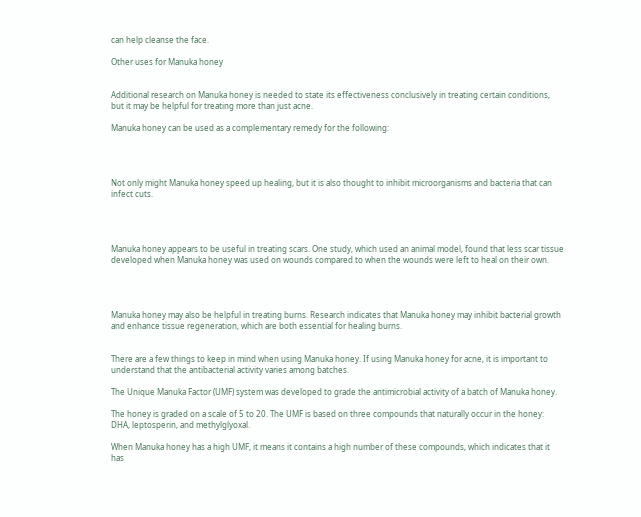can help cleanse the face.

Other uses for Manuka honey


Additional research on Manuka honey is needed to state its effectiveness conclusively in treating certain conditions, but it may be helpful for treating more than just acne.

Manuka honey can be used as a complementary remedy for the following:




Not only might Manuka honey speed up healing, but it is also thought to inhibit microorganisms and bacteria that can infect cuts.




Manuka honey appears to be useful in treating scars. One study, which used an animal model, found that less scar tissue developed when Manuka honey was used on wounds compared to when the wounds were left to heal on their own.




Manuka honey may also be helpful in treating burns. Research indicates that Manuka honey may inhibit bacterial growth and enhance tissue regeneration, which are both essential for healing burns.


There are a few things to keep in mind when using Manuka honey. If using Manuka honey for acne, it is important to understand that the antibacterial activity varies among batches.

The Unique Manuka Factor (UMF) system was developed to grade the antimicrobial activity of a batch of Manuka honey.

The honey is graded on a scale of 5 to 20. The UMF is based on three compounds that naturally occur in the honey: DHA, leptosperin, and methylglyoxal.

When Manuka honey has a high UMF, it means it contains a high number of these compounds, which indicates that it has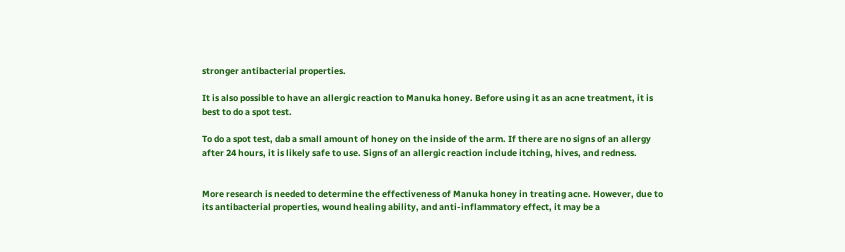stronger antibacterial properties.

It is also possible to have an allergic reaction to Manuka honey. Before using it as an acne treatment, it is best to do a spot test.

To do a spot test, dab a small amount of honey on the inside of the arm. If there are no signs of an allergy after 24 hours, it is likely safe to use. Signs of an allergic reaction include itching, hives, and redness.


More research is needed to determine the effectiveness of Manuka honey in treating acne. However, due to its antibacterial properties, wound healing ability, and anti-inflammatory effect, it may be a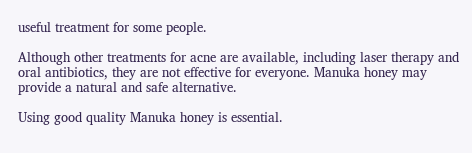useful treatment for some people.

Although other treatments for acne are available, including laser therapy and oral antibiotics, they are not effective for everyone. Manuka honey may provide a natural and safe alternative.

Using good quality Manuka honey is essential.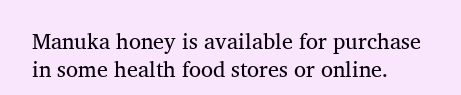Manuka honey is available for purchase in some health food stores or online.